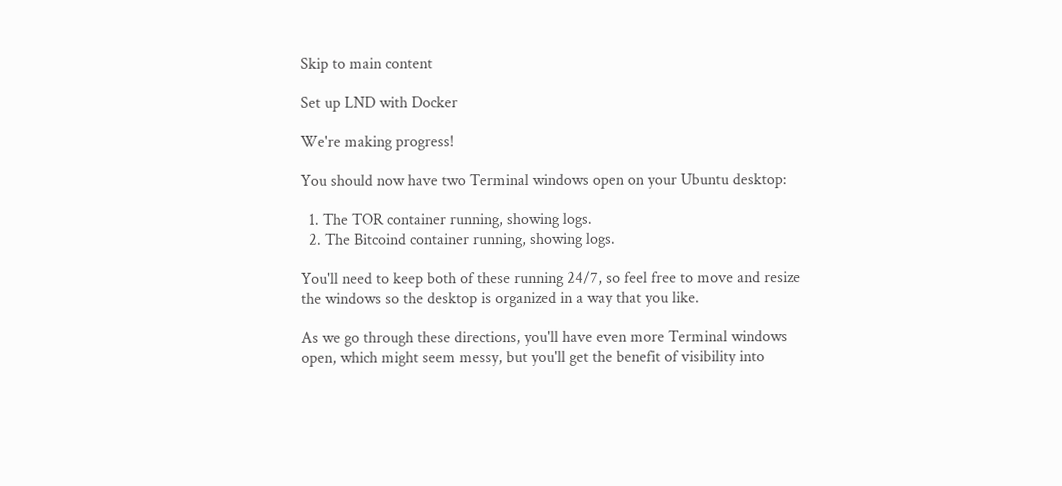Skip to main content

Set up LND with Docker

We're making progress!

You should now have two Terminal windows open on your Ubuntu desktop:

  1. The TOR container running, showing logs.
  2. The Bitcoind container running, showing logs.

You'll need to keep both of these running 24/7, so feel free to move and resize the windows so the desktop is organized in a way that you like.

As we go through these directions, you'll have even more Terminal windows open, which might seem messy, but you'll get the benefit of visibility into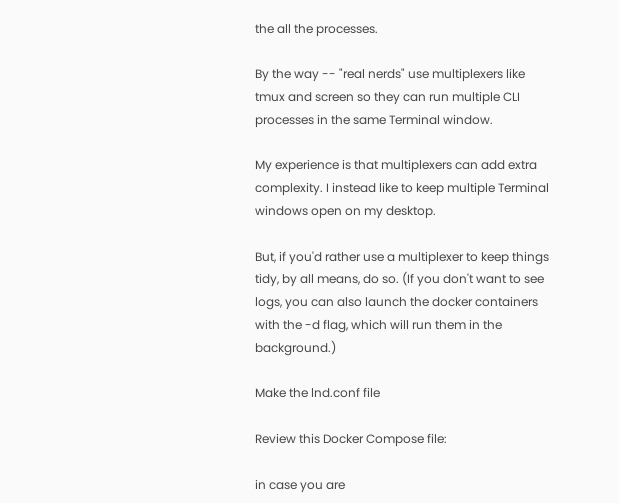the all the processes.

By the way -- "real nerds" use multiplexers like tmux and screen so they can run multiple CLI processes in the same Terminal window.

My experience is that multiplexers can add extra complexity. I instead like to keep multiple Terminal windows open on my desktop.

But, if you'd rather use a multiplexer to keep things tidy, by all means, do so. (If you don't want to see logs, you can also launch the docker containers with the -d flag, which will run them in the background.)

Make the lnd.conf file

Review this Docker Compose file:

in case you are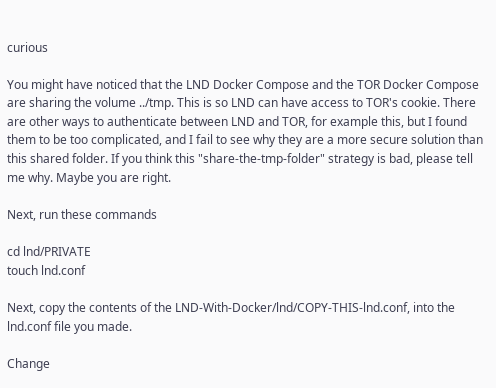curious

You might have noticed that the LND Docker Compose and the TOR Docker Compose are sharing the volume ../tmp. This is so LND can have access to TOR's cookie. There are other ways to authenticate between LND and TOR, for example this, but I found them to be too complicated, and I fail to see why they are a more secure solution than this shared folder. If you think this "share-the-tmp-folder" strategy is bad, please tell me why. Maybe you are right.

Next, run these commands

cd lnd/PRIVATE
touch lnd.conf

Next, copy the contents of the LND-With-Docker/lnd/COPY-THIS-lnd.conf, into the lnd.conf file you made.

Change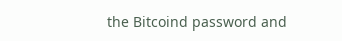the Bitcoind password and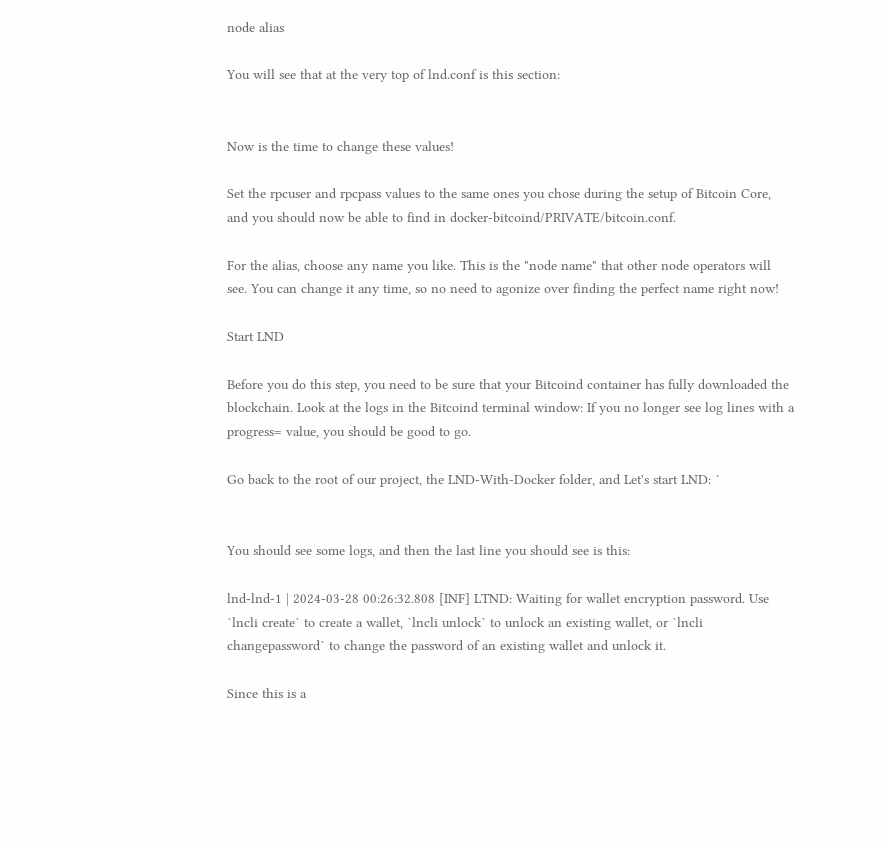node alias

You will see that at the very top of lnd.conf is this section:


Now is the time to change these values!

Set the rpcuser and rpcpass values to the same ones you chose during the setup of Bitcoin Core, and you should now be able to find in docker-bitcoind/PRIVATE/bitcoin.conf.

For the alias, choose any name you like. This is the "node name" that other node operators will see. You can change it any time, so no need to agonize over finding the perfect name right now!

Start LND

Before you do this step, you need to be sure that your Bitcoind container has fully downloaded the blockchain. Look at the logs in the Bitcoind terminal window: If you no longer see log lines with a progress= value, you should be good to go.

Go back to the root of our project, the LND-With-Docker folder, and Let's start LND: `


You should see some logs, and then the last line you should see is this:

lnd-lnd-1 | 2024-03-28 00:26:32.808 [INF] LTND: Waiting for wallet encryption password. Use `lncli create` to create a wallet, `lncli unlock` to unlock an existing wallet, or `lncli changepassword` to change the password of an existing wallet and unlock it.

Since this is a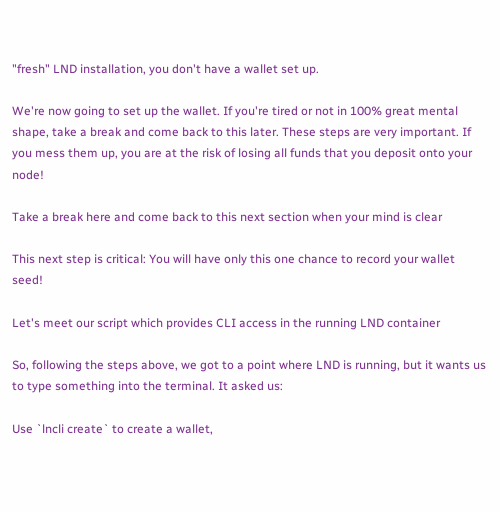"fresh" LND installation, you don't have a wallet set up.

We're now going to set up the wallet. If you're tired or not in 100% great mental shape, take a break and come back to this later. These steps are very important. If you mess them up, you are at the risk of losing all funds that you deposit onto your node!

Take a break here and come back to this next section when your mind is clear

This next step is critical: You will have only this one chance to record your wallet seed!

Let's meet our script which provides CLI access in the running LND container

So, following the steps above, we got to a point where LND is running, but it wants us to type something into the terminal. It asked us:

Use `lncli create` to create a wallet,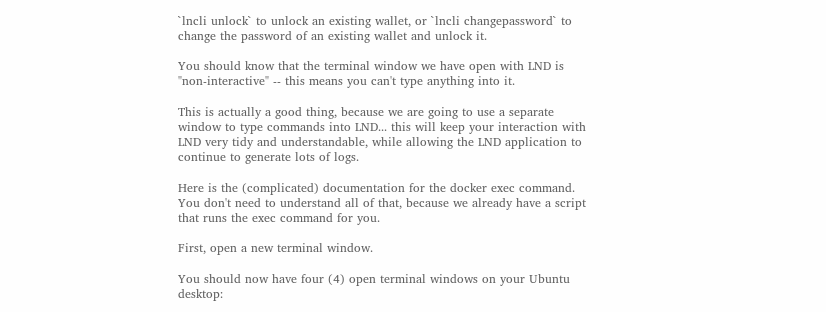`lncli unlock` to unlock an existing wallet, or `lncli changepassword` to change the password of an existing wallet and unlock it.

You should know that the terminal window we have open with LND is "non-interactive" -- this means you can't type anything into it.

This is actually a good thing, because we are going to use a separate window to type commands into LND... this will keep your interaction with LND very tidy and understandable, while allowing the LND application to continue to generate lots of logs.

Here is the (complicated) documentation for the docker exec command. You don't need to understand all of that, because we already have a script that runs the exec command for you.

First, open a new terminal window.

You should now have four (4) open terminal windows on your Ubuntu desktop: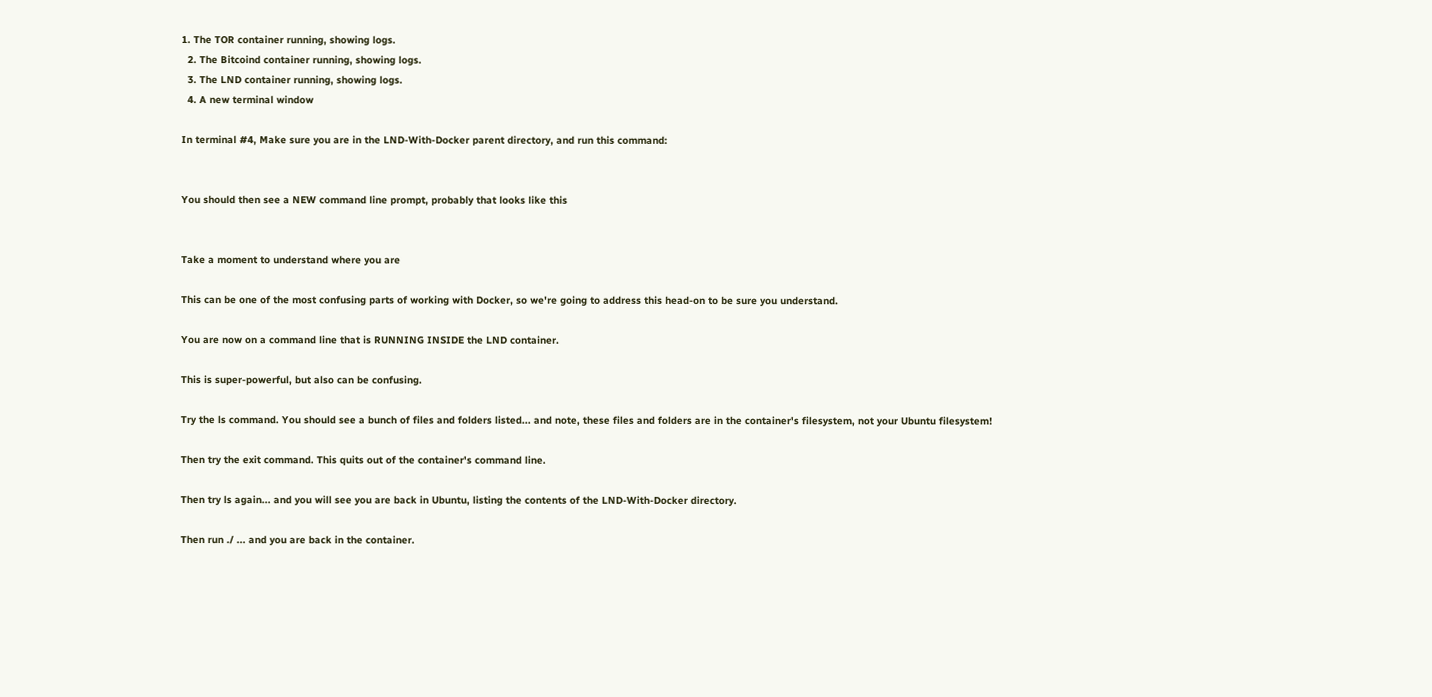1. The TOR container running, showing logs.
  2. The Bitcoind container running, showing logs.
  3. The LND container running, showing logs.
  4. A new terminal window

In terminal #4, Make sure you are in the LND-With-Docker parent directory, and run this command:


You should then see a NEW command line prompt, probably that looks like this


Take a moment to understand where you are

This can be one of the most confusing parts of working with Docker, so we're going to address this head-on to be sure you understand.

You are now on a command line that is RUNNING INSIDE the LND container.

This is super-powerful, but also can be confusing.

Try the ls command. You should see a bunch of files and folders listed... and note, these files and folders are in the container's filesystem, not your Ubuntu filesystem!

Then try the exit command. This quits out of the container's command line.

Then try ls again... and you will see you are back in Ubuntu, listing the contents of the LND-With-Docker directory.

Then run ./ ... and you are back in the container.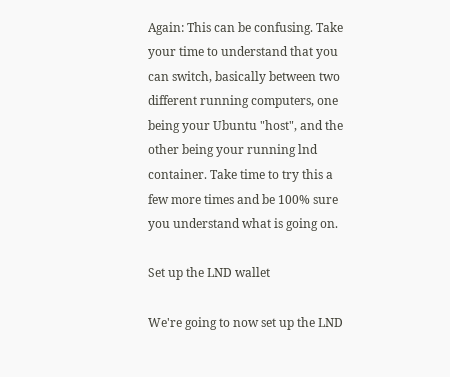Again: This can be confusing. Take your time to understand that you can switch, basically between two different running computers, one being your Ubuntu "host", and the other being your running lnd container. Take time to try this a few more times and be 100% sure you understand what is going on.

Set up the LND wallet

We're going to now set up the LND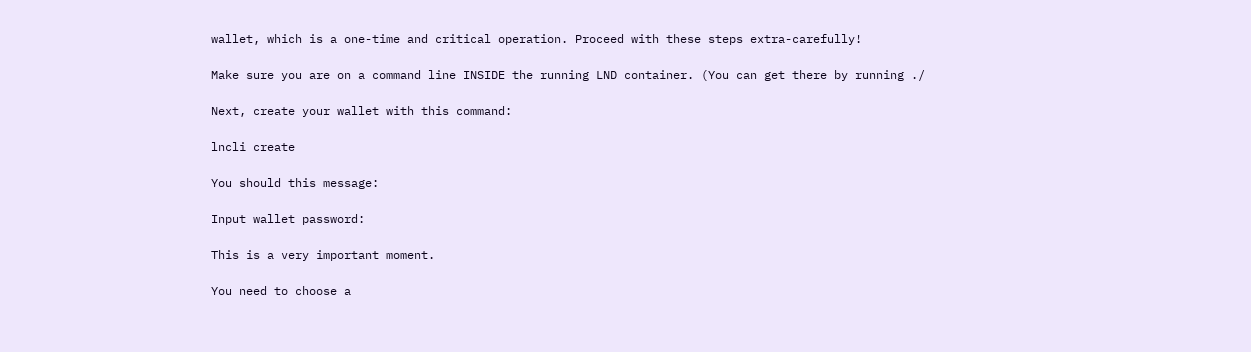wallet, which is a one-time and critical operation. Proceed with these steps extra-carefully!

Make sure you are on a command line INSIDE the running LND container. (You can get there by running ./

Next, create your wallet with this command:

lncli create

You should this message:

Input wallet password:

This is a very important moment.

You need to choose a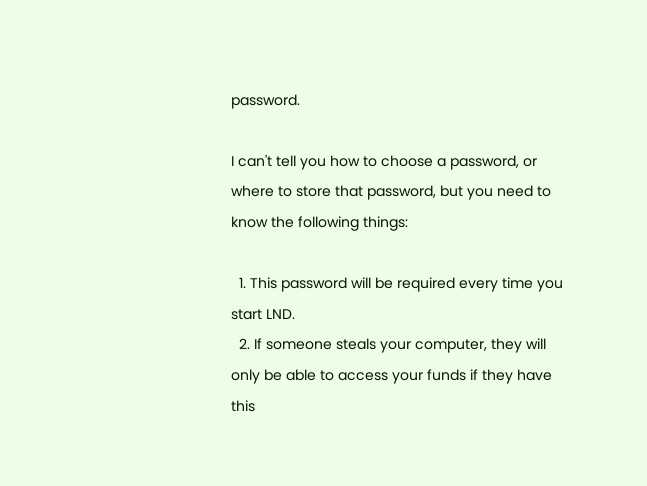password.

I can't tell you how to choose a password, or where to store that password, but you need to know the following things:

  1. This password will be required every time you start LND.
  2. If someone steals your computer, they will only be able to access your funds if they have this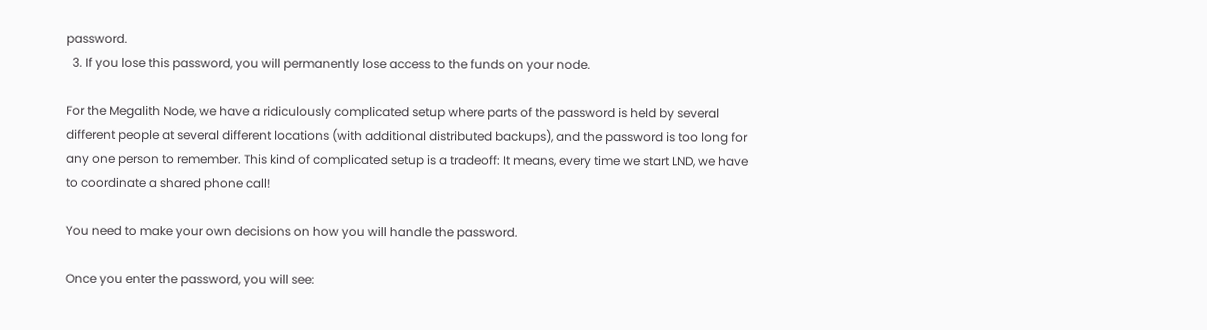password.
  3. If you lose this password, you will permanently lose access to the funds on your node.

For the Megalith Node, we have a ridiculously complicated setup where parts of the password is held by several different people at several different locations (with additional distributed backups), and the password is too long for any one person to remember. This kind of complicated setup is a tradeoff: It means, every time we start LND, we have to coordinate a shared phone call!

You need to make your own decisions on how you will handle the password.

Once you enter the password, you will see: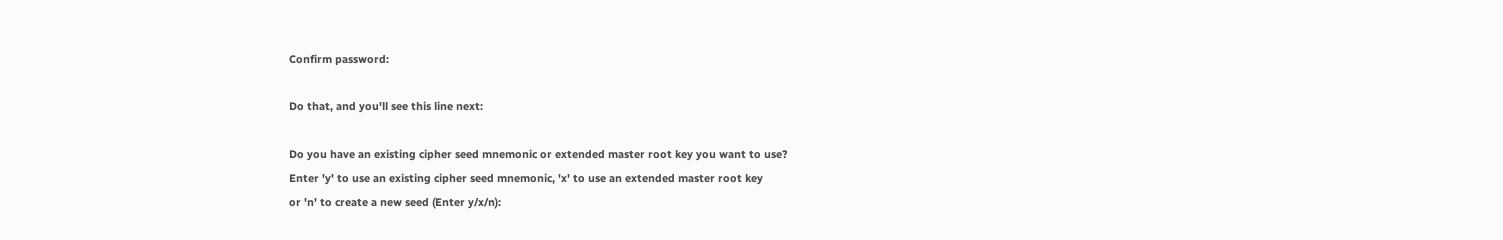Confirm password:

Do that, and you'll see this line next:

Do you have an existing cipher seed mnemonic or extended master root key you want to use?
Enter 'y' to use an existing cipher seed mnemonic, 'x' to use an extended master root key
or 'n' to create a new seed (Enter y/x/n):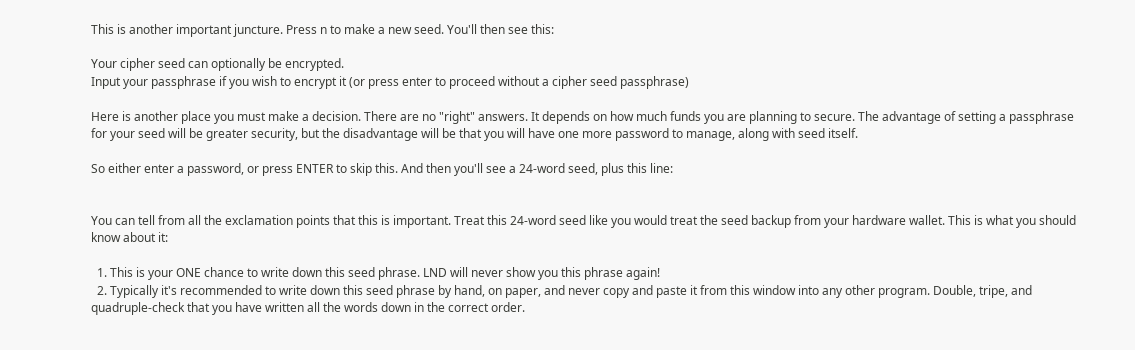This is another important juncture. Press n to make a new seed. You'll then see this:

Your cipher seed can optionally be encrypted.
Input your passphrase if you wish to encrypt it (or press enter to proceed without a cipher seed passphrase)

Here is another place you must make a decision. There are no "right" answers. It depends on how much funds you are planning to secure. The advantage of setting a passphrase for your seed will be greater security, but the disadvantage will be that you will have one more password to manage, along with seed itself.

So either enter a password, or press ENTER to skip this. And then you'll see a 24-word seed, plus this line:


You can tell from all the exclamation points that this is important. Treat this 24-word seed like you would treat the seed backup from your hardware wallet. This is what you should know about it:

  1. This is your ONE chance to write down this seed phrase. LND will never show you this phrase again!
  2. Typically it's recommended to write down this seed phrase by hand, on paper, and never copy and paste it from this window into any other program. Double, tripe, and quadruple-check that you have written all the words down in the correct order.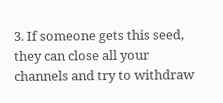3. If someone gets this seed, they can close all your channels and try to withdraw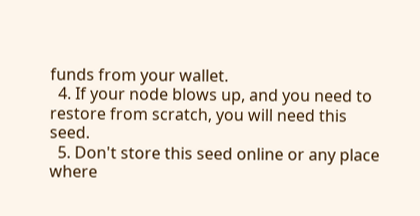funds from your wallet.
  4. If your node blows up, and you need to restore from scratch, you will need this seed.
  5. Don't store this seed online or any place where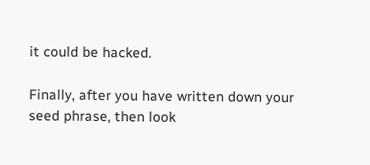it could be hacked.

Finally, after you have written down your seed phrase, then look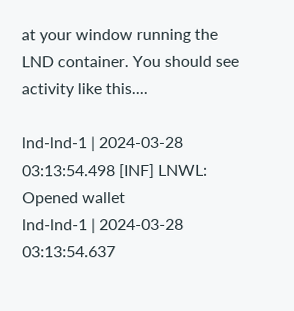at your window running the LND container. You should see activity like this....

lnd-lnd-1 | 2024-03-28 03:13:54.498 [INF] LNWL: Opened wallet
lnd-lnd-1 | 2024-03-28 03:13:54.637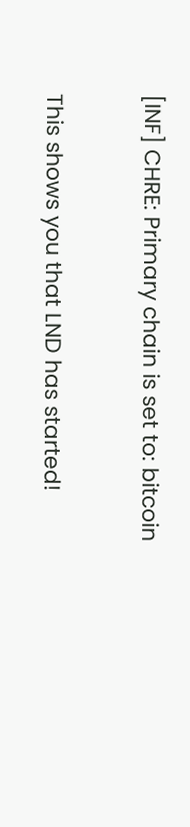[INF] CHRE: Primary chain is set to: bitcoin

This shows you that LND has started!